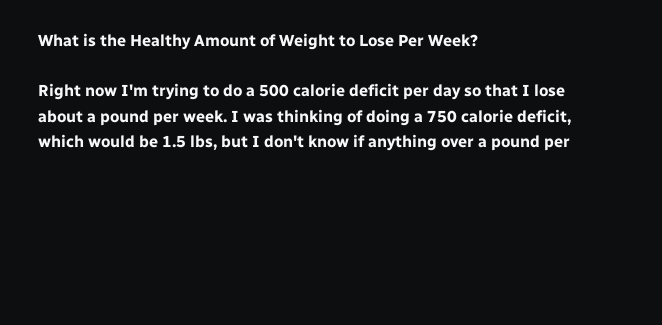What is the Healthy Amount of Weight to Lose Per Week?

Right now I'm trying to do a 500 calorie deficit per day so that I lose about a pound per week. I was thinking of doing a 750 calorie deficit, which would be 1.5 lbs, but I don't know if anything over a pound per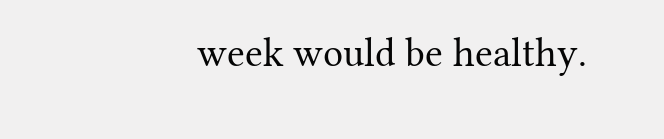week would be healthy.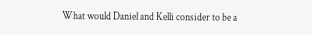What would Daniel and Kelli consider to be a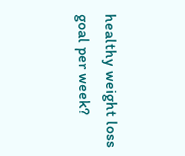healthy weight loss goal per week?